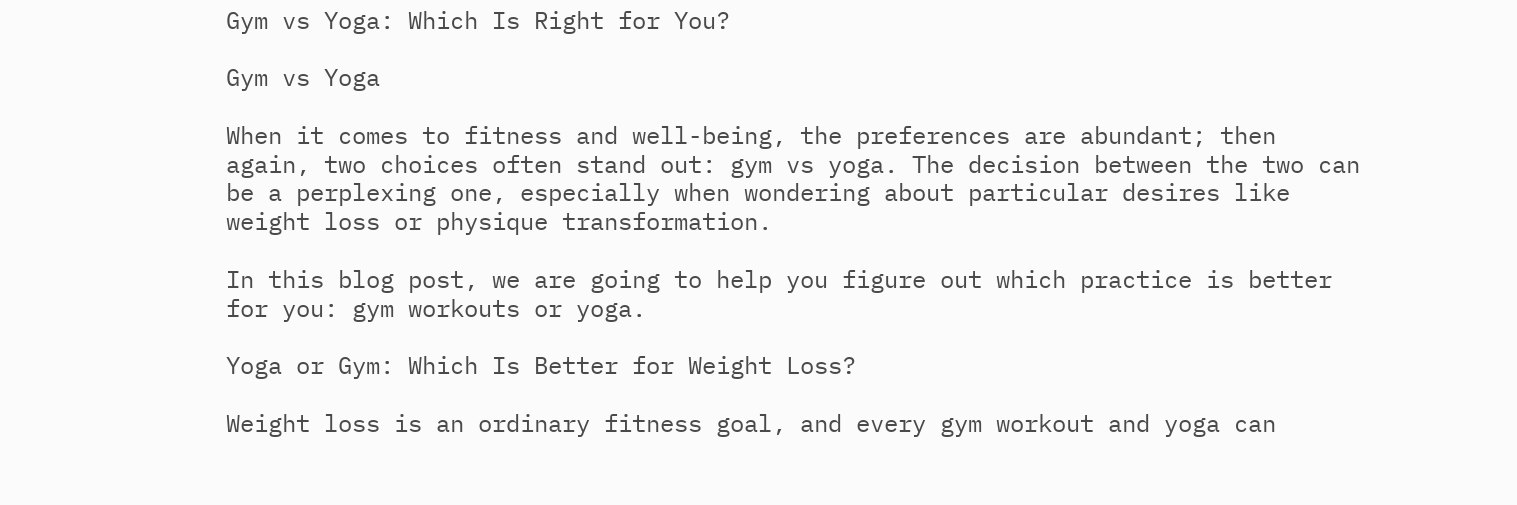Gym vs Yoga: Which Is Right for You?

Gym vs Yoga

When it comes to fitness and well-being, the preferences are abundant; then again, two choices often stand out: gym vs yoga. The decision between the two can be a perplexing one, especially when wondering about particular desires like weight loss or physique transformation.

In this blog post, we are going to help you figure out which practice is better for you: gym workouts or yoga.

Yoga or Gym: Which Is Better for Weight Loss?

Weight loss is an ordinary fitness goal, and every gym workout and yoga can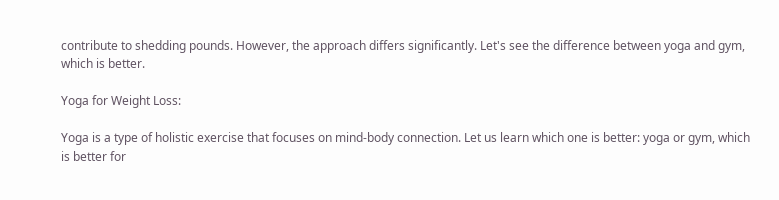contribute to shedding pounds. However, the approach differs significantly. Let's see the difference between yoga and gym, which is better.

Yoga for Weight Loss:

Yoga is a type of holistic exercise that focuses on mind-body connection. Let us learn which one is better: yoga or gym, which is better for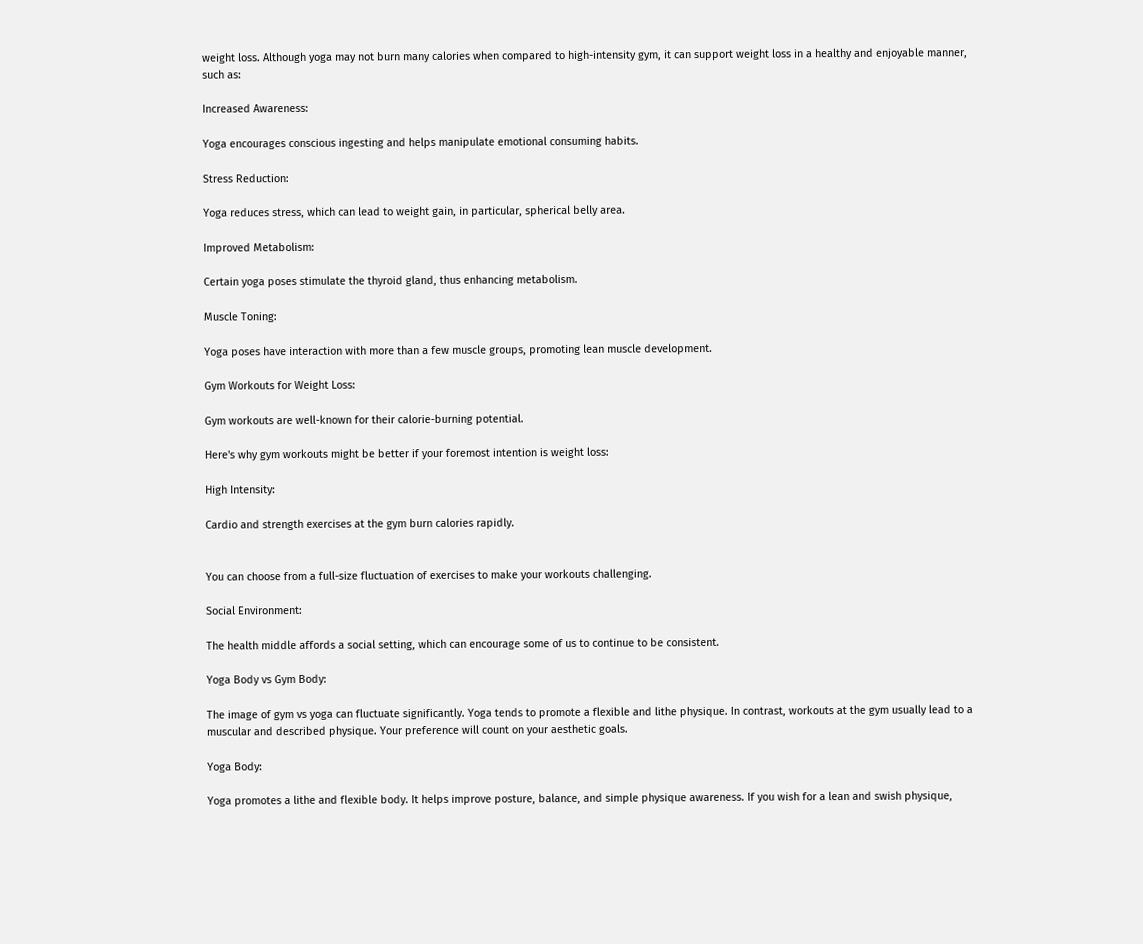weight loss. Although yoga may not burn many calories when compared to high-intensity gym, it can support weight loss in a healthy and enjoyable manner, such as:

Increased Awareness:

Yoga encourages conscious ingesting and helps manipulate emotional consuming habits.

Stress Reduction:

Yoga reduces stress, which can lead to weight gain, in particular, spherical belly area.

Improved Metabolism:

Certain yoga poses stimulate the thyroid gland, thus enhancing metabolism.

Muscle Toning:

Yoga poses have interaction with more than a few muscle groups, promoting lean muscle development.

Gym Workouts for Weight Loss:

Gym workouts are well-known for their calorie-burning potential.

Here's why gym workouts might be better if your foremost intention is weight loss:

High Intensity:

Cardio and strength exercises at the gym burn calories rapidly.


You can choose from a full-size fluctuation of exercises to make your workouts challenging.

Social Environment:

The health middle affords a social setting, which can encourage some of us to continue to be consistent.

Yoga Body vs Gym Body:

The image of gym vs yoga can fluctuate significantly. Yoga tends to promote a flexible and lithe physique. In contrast, workouts at the gym usually lead to a muscular and described physique. Your preference will count on your aesthetic goals.

Yoga Body:

Yoga promotes a lithe and flexible body. It helps improve posture, balance, and simple physique awareness. If you wish for a lean and swish physique,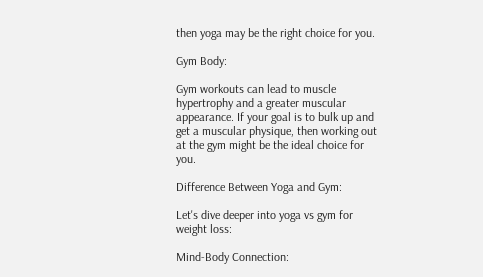then yoga may be the right choice for you.

Gym Body:

Gym workouts can lead to muscle hypertrophy and a greater muscular appearance. If your goal is to bulk up and get a muscular physique, then working out at the gym might be the ideal choice for you.

Difference Between Yoga and Gym:

Let's dive deeper into yoga vs gym for weight loss:

Mind-Body Connection: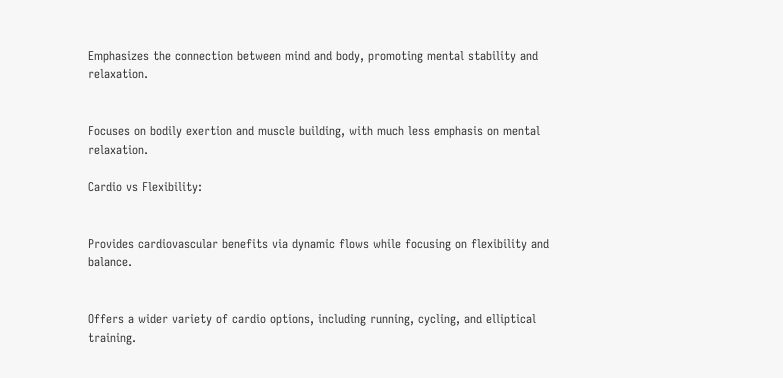Emphasizes the connection between mind and body, promoting mental stability and relaxation.


Focuses on bodily exertion and muscle building, with much less emphasis on mental relaxation.

Cardio vs Flexibility:


Provides cardiovascular benefits via dynamic flows while focusing on flexibility and balance.


Offers a wider variety of cardio options, including running, cycling, and elliptical training.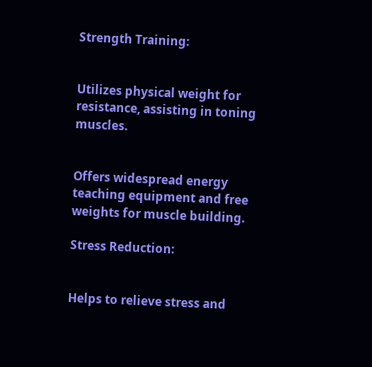Strength Training:


Utilizes physical weight for resistance, assisting in toning muscles.


Offers widespread energy teaching equipment and free weights for muscle building.

Stress Reduction:


Helps to relieve stress and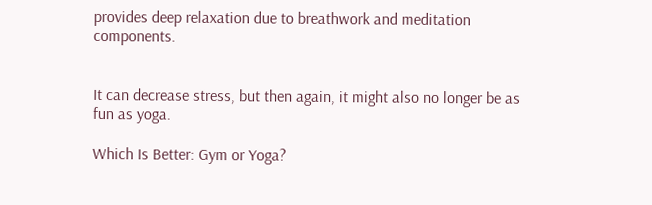provides deep relaxation due to breathwork and meditation components.


It can decrease stress, but then again, it might also no longer be as fun as yoga.

Which Is Better: Gym or Yoga?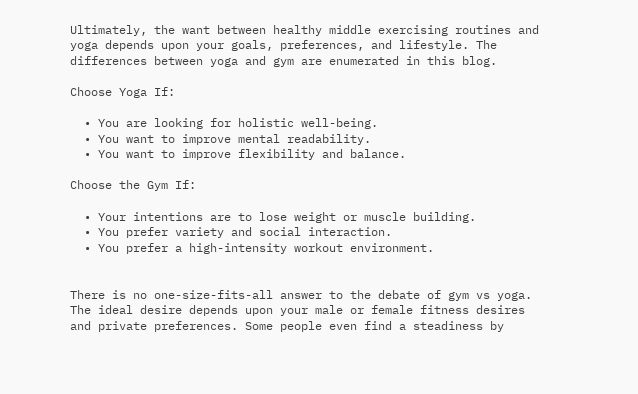Ultimately, the want between healthy middle exercising routines and yoga depends upon your goals, preferences, and lifestyle. The differences between yoga and gym are enumerated in this blog.

Choose Yoga If:

  • You are looking for holistic well-being.
  • You want to improve mental readability.
  • You want to improve flexibility and balance.

Choose the Gym If:

  • Your intentions are to lose weight or muscle building.
  • You prefer variety and social interaction.
  • You prefer a high-intensity workout environment.


There is no one-size-fits-all answer to the debate of gym vs yoga. The ideal desire depends upon your male or female fitness desires and private preferences. Some people even find a steadiness by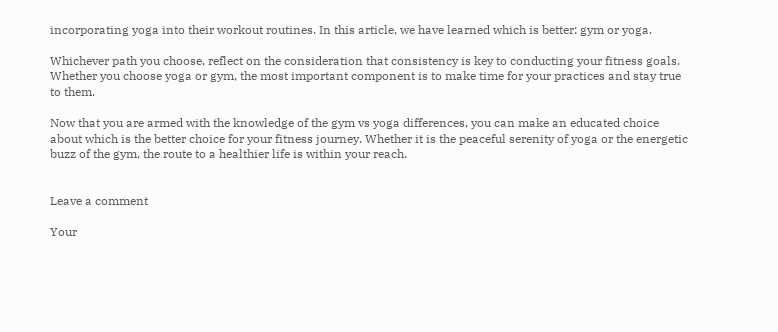incorporating yoga into their workout routines. In this article, we have learned which is better: gym or yoga.

Whichever path you choose, reflect on the consideration that consistency is key to conducting your fitness goals. Whether you choose yoga or gym, the most important component is to make time for your practices and stay true to them.

Now that you are armed with the knowledge of the gym vs yoga differences, you can make an educated choice about which is the better choice for your fitness journey. Whether it is the peaceful serenity of yoga or the energetic buzz of the gym, the route to a healthier life is within your reach.


Leave a comment

Your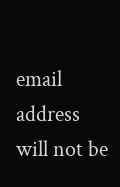email address will not be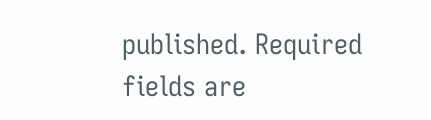published. Required fields are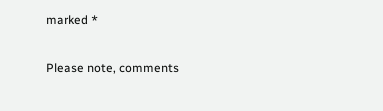marked *

Please note, comments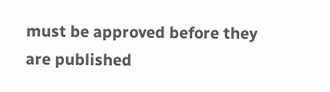must be approved before they are published